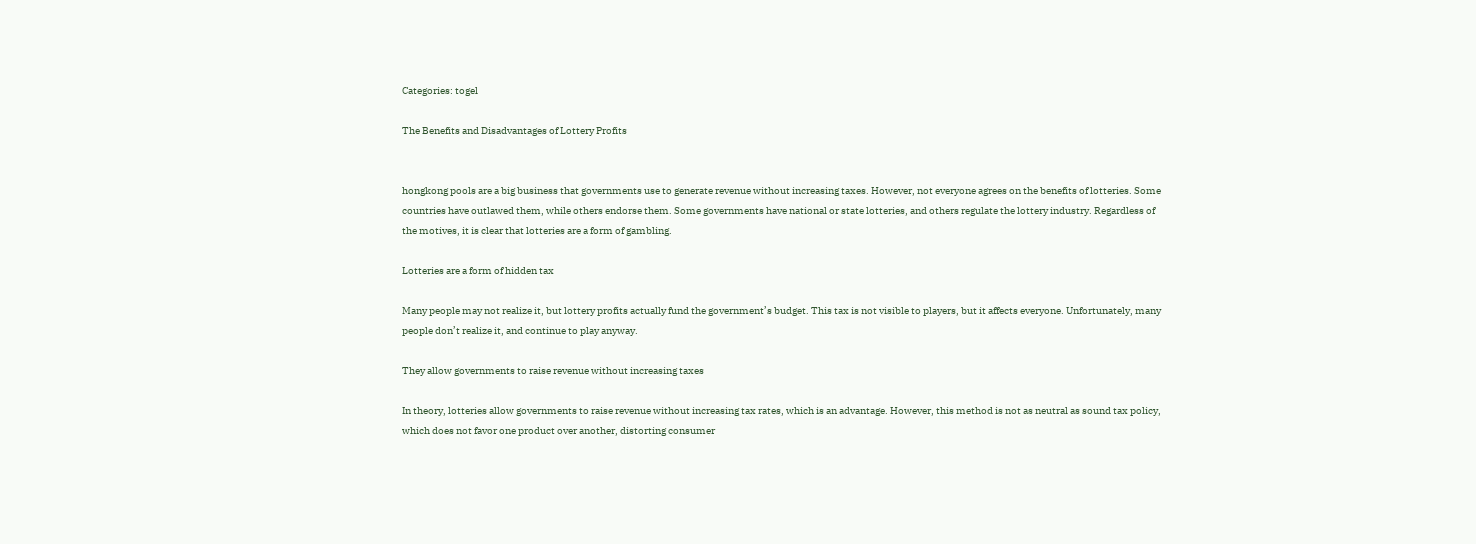Categories: togel

The Benefits and Disadvantages of Lottery Profits


hongkong pools are a big business that governments use to generate revenue without increasing taxes. However, not everyone agrees on the benefits of lotteries. Some countries have outlawed them, while others endorse them. Some governments have national or state lotteries, and others regulate the lottery industry. Regardless of the motives, it is clear that lotteries are a form of gambling.

Lotteries are a form of hidden tax

Many people may not realize it, but lottery profits actually fund the government’s budget. This tax is not visible to players, but it affects everyone. Unfortunately, many people don’t realize it, and continue to play anyway.

They allow governments to raise revenue without increasing taxes

In theory, lotteries allow governments to raise revenue without increasing tax rates, which is an advantage. However, this method is not as neutral as sound tax policy, which does not favor one product over another, distorting consumer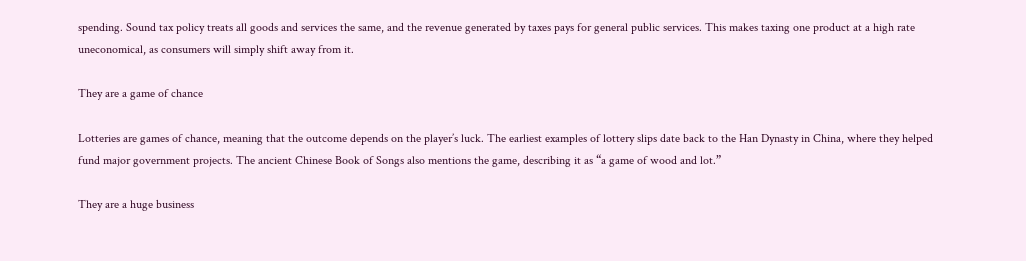spending. Sound tax policy treats all goods and services the same, and the revenue generated by taxes pays for general public services. This makes taxing one product at a high rate uneconomical, as consumers will simply shift away from it.

They are a game of chance

Lotteries are games of chance, meaning that the outcome depends on the player’s luck. The earliest examples of lottery slips date back to the Han Dynasty in China, where they helped fund major government projects. The ancient Chinese Book of Songs also mentions the game, describing it as “a game of wood and lot.”

They are a huge business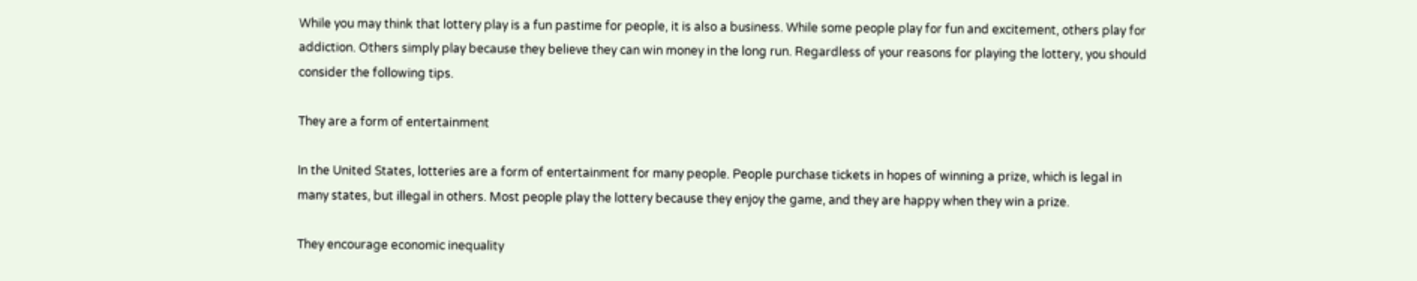While you may think that lottery play is a fun pastime for people, it is also a business. While some people play for fun and excitement, others play for addiction. Others simply play because they believe they can win money in the long run. Regardless of your reasons for playing the lottery, you should consider the following tips.

They are a form of entertainment

In the United States, lotteries are a form of entertainment for many people. People purchase tickets in hopes of winning a prize, which is legal in many states, but illegal in others. Most people play the lottery because they enjoy the game, and they are happy when they win a prize.

They encourage economic inequality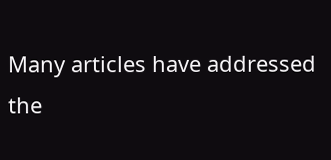Many articles have addressed the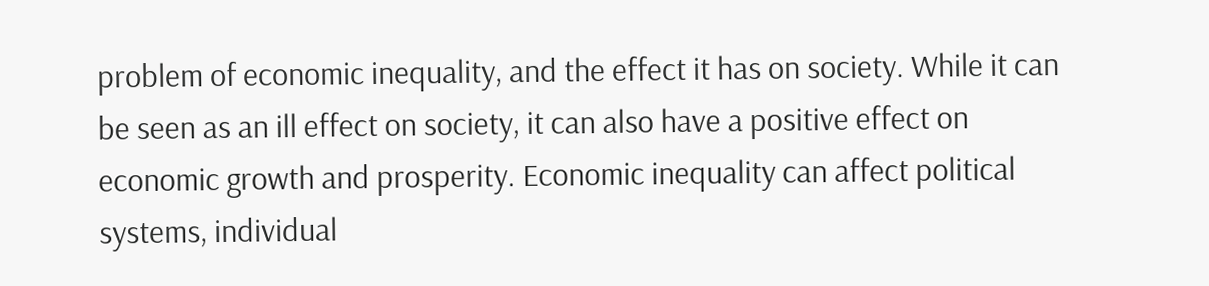problem of economic inequality, and the effect it has on society. While it can be seen as an ill effect on society, it can also have a positive effect on economic growth and prosperity. Economic inequality can affect political systems, individual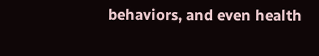behaviors, and even health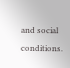and social conditions.